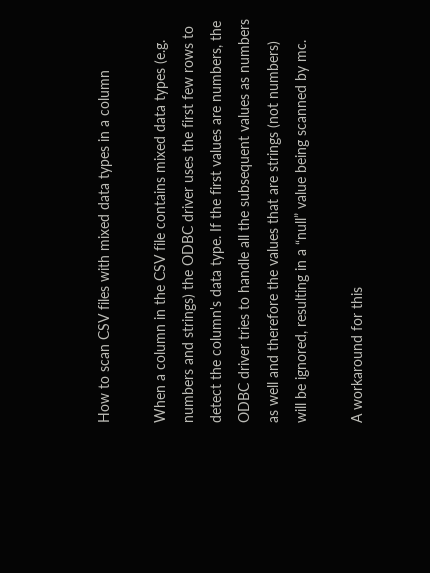How to scan CSV files with mixed data types in a column

When a column in the CSV file contains mixed data types (e.g. numbers and strings) the ODBC driver uses the first few rows to detect the column's data type. If the first values are numbers, the ODBC driver tries to handle all the subsequent values as numbers as well and therefore the values that are strings (not numbers) will be ignored, resulting in a “null” value being scanned by mc.

A workaround for this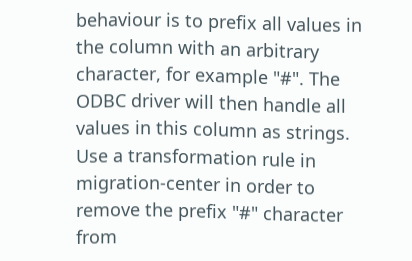behaviour is to prefix all values in the column with an arbitrary character, for example "#". The ODBC driver will then handle all values in this column as strings. Use a transformation rule in migration-center in order to remove the prefix "#" character from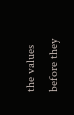the values before they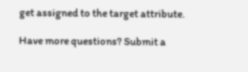get assigned to the target attribute.

Have more questions? Submit a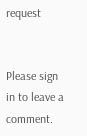request


Please sign in to leave a comment.